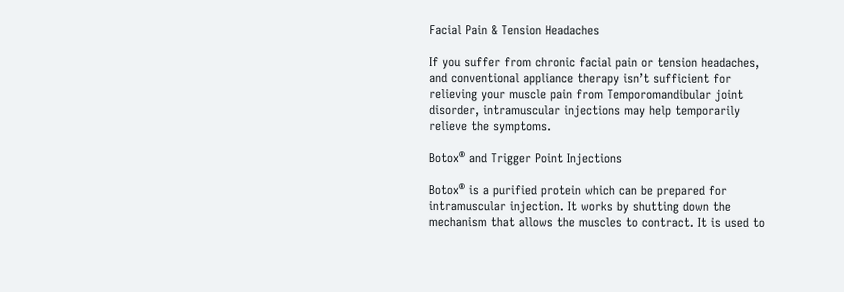Facial Pain & Tension Headaches

If you suffer from chronic facial pain or tension headaches, and conventional appliance therapy isn’t sufficient for relieving your muscle pain from Temporomandibular joint disorder, intramuscular injections may help temporarily relieve the symptoms.

Botox® and Trigger Point Injections

Botox® is a purified protein which can be prepared for intramuscular injection. It works by shutting down the mechanism that allows the muscles to contract. It is used to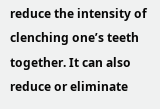reduce the intensity of clenching one’s teeth together. It can also reduce or eliminate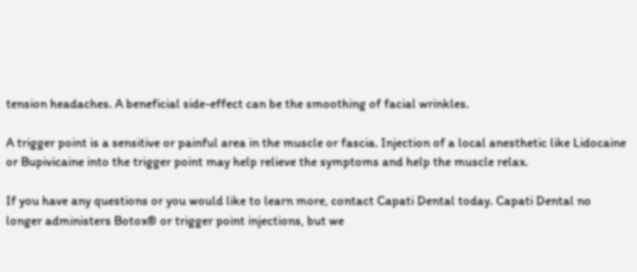tension headaches. A beneficial side-effect can be the smoothing of facial wrinkles.

A trigger point is a sensitive or painful area in the muscle or fascia. Injection of a local anesthetic like Lidocaine or Bupivicaine into the trigger point may help relieve the symptoms and help the muscle relax.

If you have any questions or you would like to learn more, contact Capati Dental today. Capati Dental no longer administers Botox® or trigger point injections, but we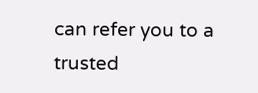can refer you to a trusted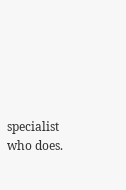specialist who does.